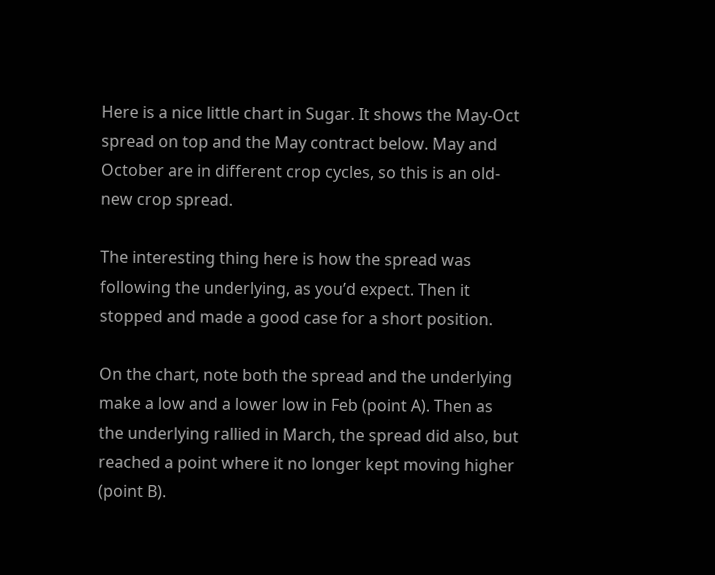Here is a nice little chart in Sugar. It shows the May-Oct spread on top and the May contract below. May and October are in different crop cycles, so this is an old-new crop spread.

The interesting thing here is how the spread was following the underlying, as you’d expect. Then it stopped and made a good case for a short position.

On the chart, note both the spread and the underlying make a low and a lower low in Feb (point A). Then as the underlying rallied in March, the spread did also, but reached a point where it no longer kept moving higher (point B).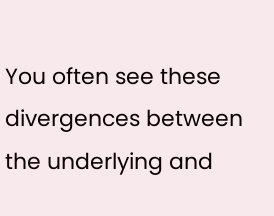You often see these divergences between the underlying and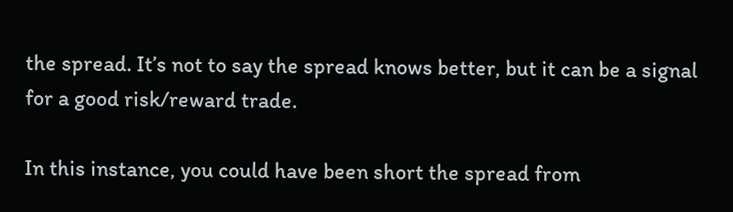the spread. It’s not to say the spread knows better, but it can be a signal for a good risk/reward trade.

In this instance, you could have been short the spread from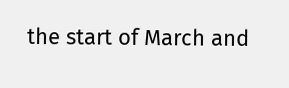the start of March and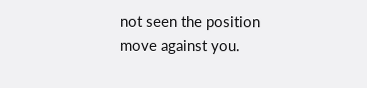not seen the position move against you.